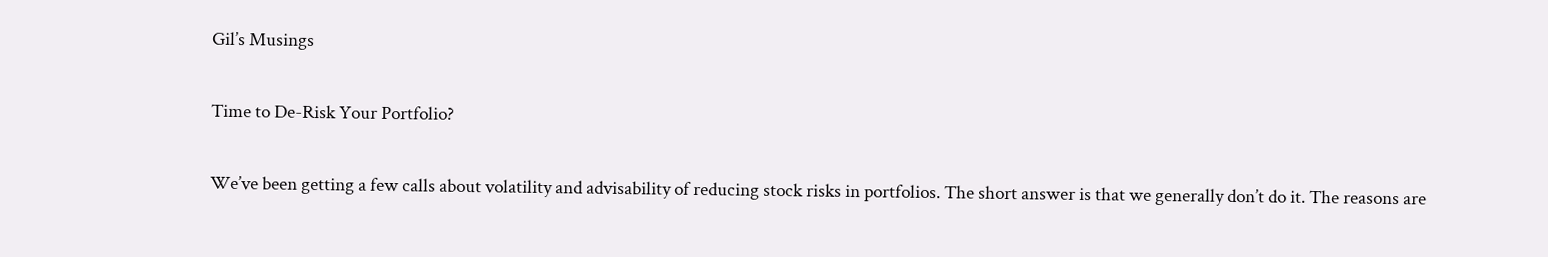Gil’s Musings

Time to De-Risk Your Portfolio?

We’ve been getting a few calls about volatility and advisability of reducing stock risks in portfolios. The short answer is that we generally don’t do it. The reasons are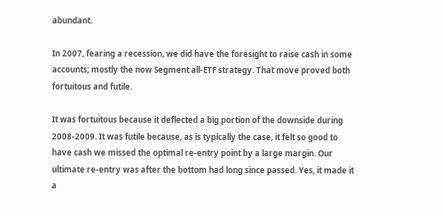abundant.

In 2007, fearing a recession, we did have the foresight to raise cash in some accounts; mostly the now Segment all-ETF strategy. That move proved both fortuitous and futile.

It was fortuitous because it deflected a big portion of the downside during 2008-2009. It was futile because, as is typically the case, it felt so good to have cash we missed the optimal re-entry point by a large margin. Our ultimate re-entry was after the bottom had long since passed. Yes, it made it a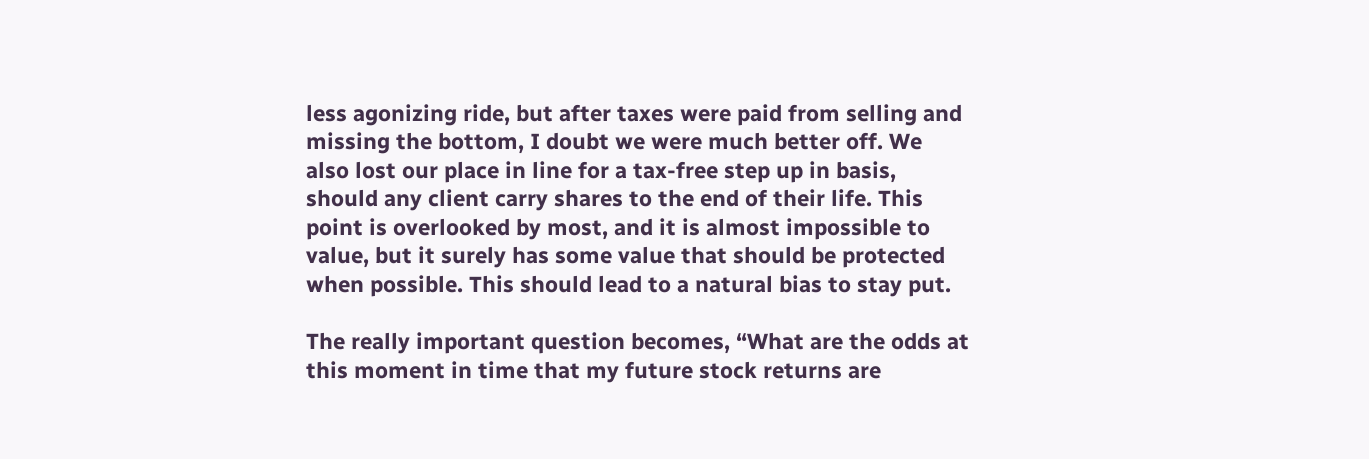less agonizing ride, but after taxes were paid from selling and missing the bottom, I doubt we were much better off. We also lost our place in line for a tax-free step up in basis, should any client carry shares to the end of their life. This point is overlooked by most, and it is almost impossible to value, but it surely has some value that should be protected when possible. This should lead to a natural bias to stay put.

The really important question becomes, “What are the odds at this moment in time that my future stock returns are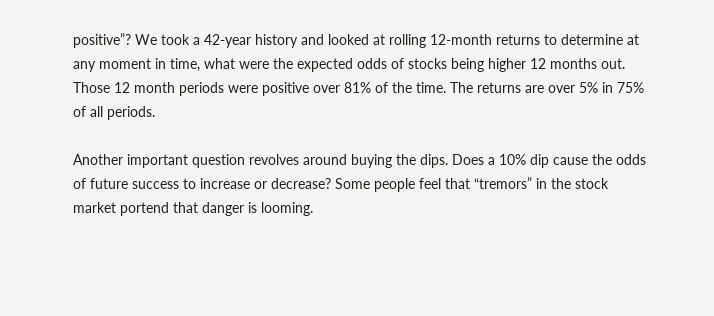positive”? We took a 42-year history and looked at rolling 12-month returns to determine at any moment in time, what were the expected odds of stocks being higher 12 months out. Those 12 month periods were positive over 81% of the time. The returns are over 5% in 75% of all periods.

Another important question revolves around buying the dips. Does a 10% dip cause the odds of future success to increase or decrease? Some people feel that “tremors” in the stock market portend that danger is looming.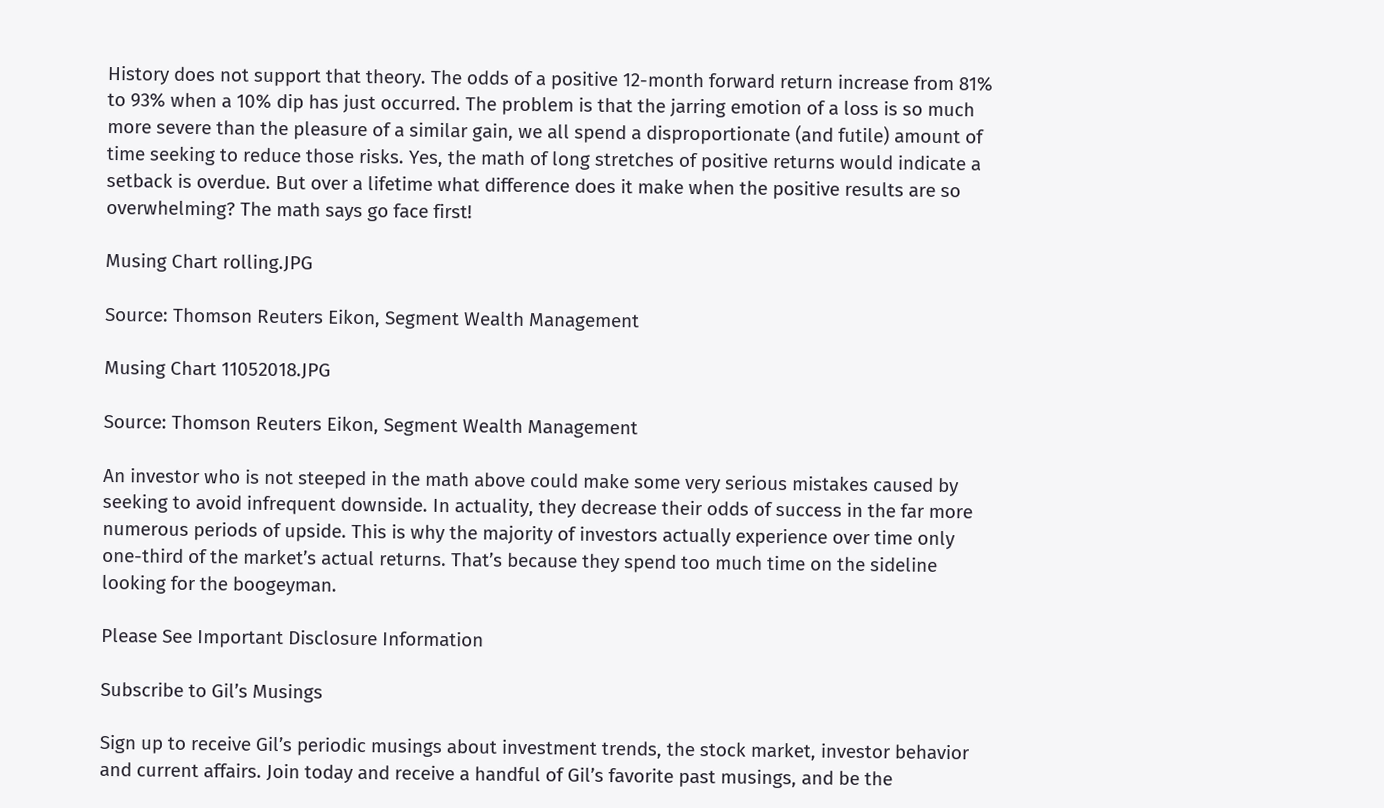History does not support that theory. The odds of a positive 12-month forward return increase from 81% to 93% when a 10% dip has just occurred. The problem is that the jarring emotion of a loss is so much more severe than the pleasure of a similar gain, we all spend a disproportionate (and futile) amount of time seeking to reduce those risks. Yes, the math of long stretches of positive returns would indicate a setback is overdue. But over a lifetime what difference does it make when the positive results are so overwhelming? The math says go face first!

Musing Chart rolling.JPG

Source: Thomson Reuters Eikon, Segment Wealth Management

Musing Chart 11052018.JPG

Source: Thomson Reuters Eikon, Segment Wealth Management

An investor who is not steeped in the math above could make some very serious mistakes caused by seeking to avoid infrequent downside. In actuality, they decrease their odds of success in the far more numerous periods of upside. This is why the majority of investors actually experience over time only one-third of the market’s actual returns. That’s because they spend too much time on the sideline looking for the boogeyman.

Please See Important Disclosure Information

Subscribe to Gil’s Musings

Sign up to receive Gil’s periodic musings about investment trends, the stock market, investor behavior and current affairs. Join today and receive a handful of Gil’s favorite past musings, and be the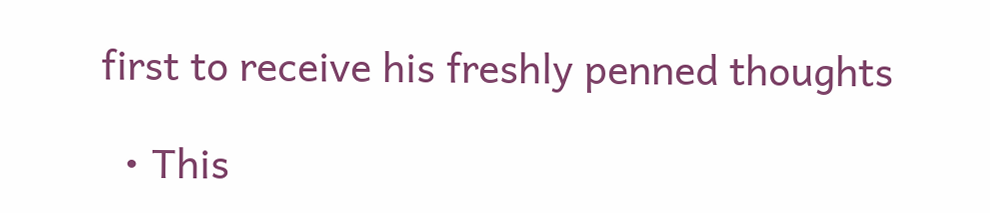first to receive his freshly penned thoughts

  • This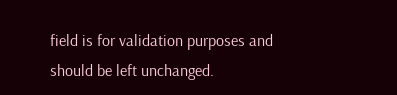field is for validation purposes and should be left unchanged.